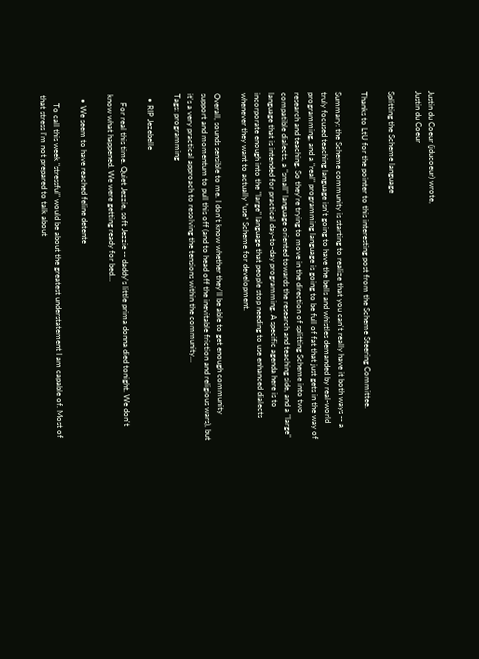Justin du Coeur (jducoeur) wrote,
Justin du Coeur

Splitting the Scheme language

Thanks to LtU for the pointer to this interesting post from the Scheme Steering Committee.

Summary: the Scheme community is starting to realize that you can't really have it both ways -- a truly focused teaching language isn't going to have the bells and whistles demanded by real-world programming, and a "real" programming language is going to be full of fat that just gets in the way of research and teaching. So they're trying to move in the direction of splitting Scheme into two compatible dialects, a "small" language oriented towards the research and teaching side, and a "large" language that is intended for practical day-to-day programming. A specific agenda here is to incorporate enough into the "large" language that people stop needing to use enhanced dialects whenever they want to actually *use* Scheme for development.

Overall, sounds sensible to me. I don't know whether they'll be able to get enough community support and momentum to pull this off (and to head off the inevitable friction and religious wars), but it's a very practical approach to resolving the tensions within the community...
Tags: programming

  • RIP Jezebelle

    For real this time. Quiet Jezzie, soft Jezzie -- daddy's little prima donna died tonight. We don't know what happened. We were getting ready for bed…

  • We seem to have reached feline detente

    To call this week "stressful" would be about the greatest understatement I am capable of. Most of that stress I'm not prepared to talk about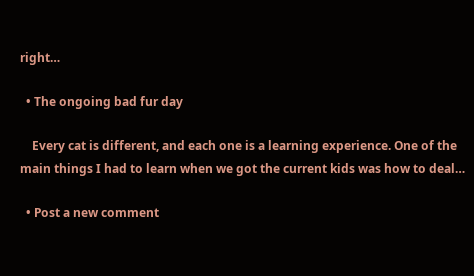right…

  • The ongoing bad fur day

    Every cat is different, and each one is a learning experience. One of the main things I had to learn when we got the current kids was how to deal…

  • Post a new comment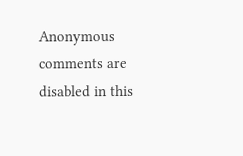Anonymous comments are disabled in this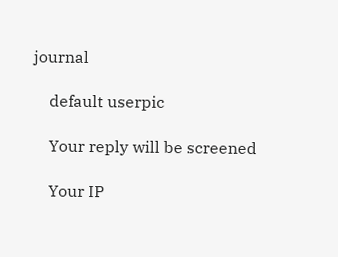journal

    default userpic

    Your reply will be screened

    Your IP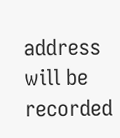address will be recorded